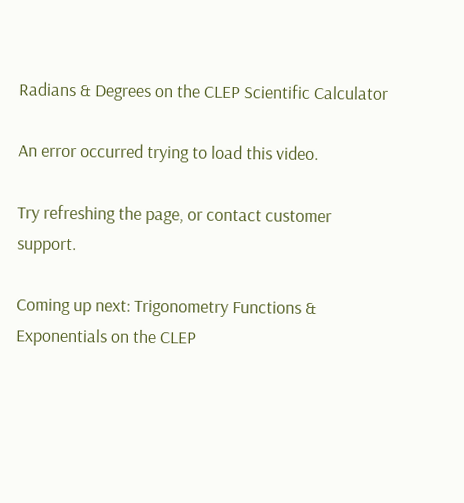Radians & Degrees on the CLEP Scientific Calculator

An error occurred trying to load this video.

Try refreshing the page, or contact customer support.

Coming up next: Trigonometry Functions & Exponentials on the CLEP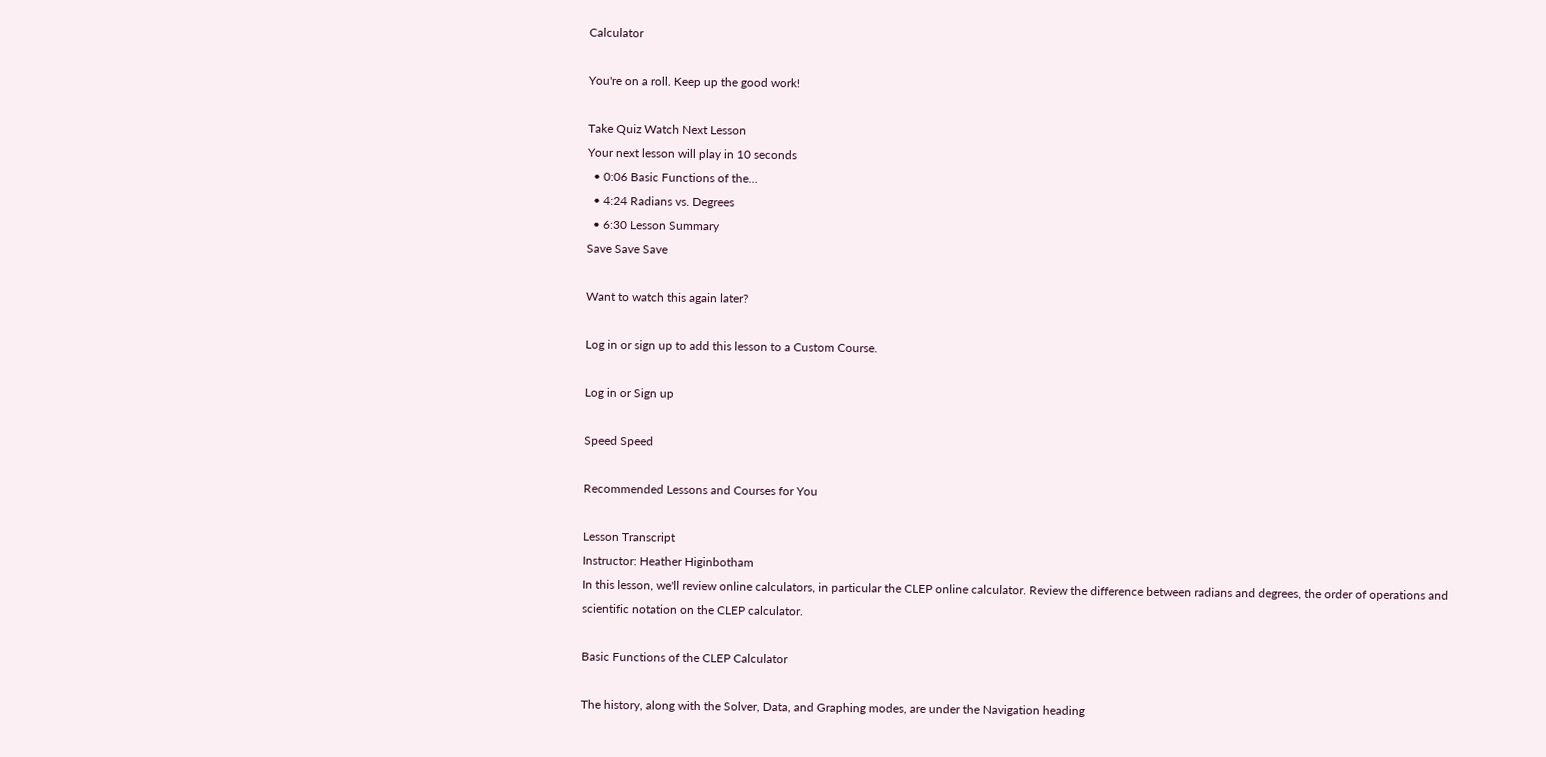Calculator

You're on a roll. Keep up the good work!

Take Quiz Watch Next Lesson
Your next lesson will play in 10 seconds
  • 0:06 Basic Functions of the…
  • 4:24 Radians vs. Degrees
  • 6:30 Lesson Summary
Save Save Save

Want to watch this again later?

Log in or sign up to add this lesson to a Custom Course.

Log in or Sign up

Speed Speed

Recommended Lessons and Courses for You

Lesson Transcript
Instructor: Heather Higinbotham
In this lesson, we'll review online calculators, in particular the CLEP online calculator. Review the difference between radians and degrees, the order of operations and scientific notation on the CLEP calculator.

Basic Functions of the CLEP Calculator

The history, along with the Solver, Data, and Graphing modes, are under the Navigation heading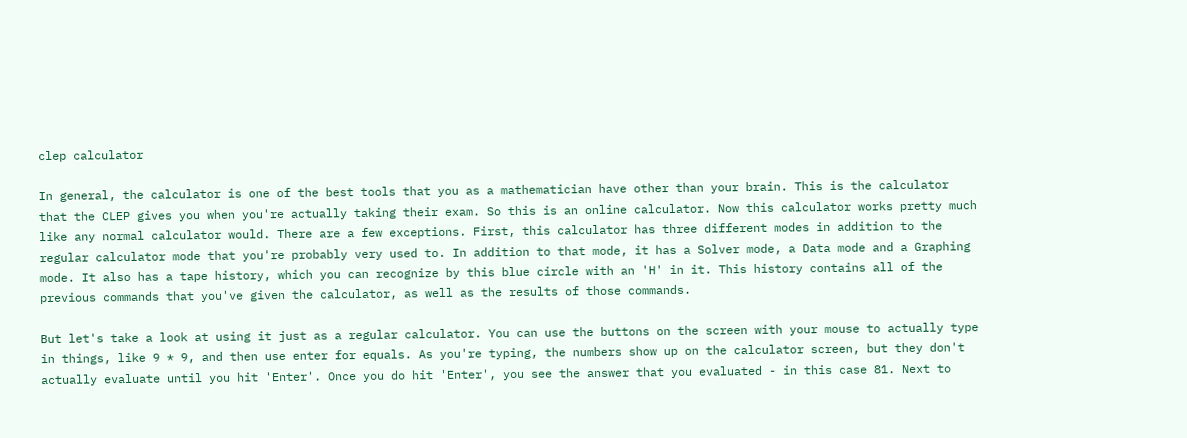clep calculator

In general, the calculator is one of the best tools that you as a mathematician have other than your brain. This is the calculator that the CLEP gives you when you're actually taking their exam. So this is an online calculator. Now this calculator works pretty much like any normal calculator would. There are a few exceptions. First, this calculator has three different modes in addition to the regular calculator mode that you're probably very used to. In addition to that mode, it has a Solver mode, a Data mode and a Graphing mode. It also has a tape history, which you can recognize by this blue circle with an 'H' in it. This history contains all of the previous commands that you've given the calculator, as well as the results of those commands.

But let's take a look at using it just as a regular calculator. You can use the buttons on the screen with your mouse to actually type in things, like 9 * 9, and then use enter for equals. As you're typing, the numbers show up on the calculator screen, but they don't actually evaluate until you hit 'Enter'. Once you do hit 'Enter', you see the answer that you evaluated - in this case 81. Next to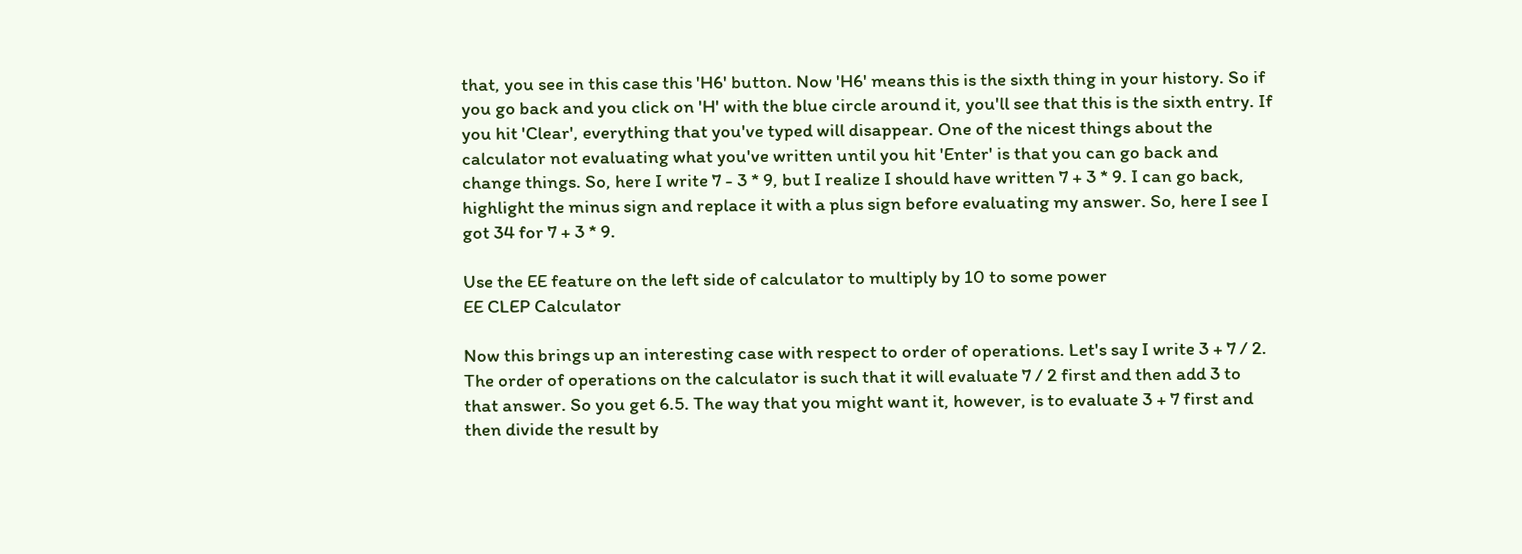that, you see in this case this 'H6' button. Now 'H6' means this is the sixth thing in your history. So if you go back and you click on 'H' with the blue circle around it, you'll see that this is the sixth entry. If you hit 'Clear', everything that you've typed will disappear. One of the nicest things about the calculator not evaluating what you've written until you hit 'Enter' is that you can go back and change things. So, here I write 7 - 3 * 9, but I realize I should have written 7 + 3 * 9. I can go back, highlight the minus sign and replace it with a plus sign before evaluating my answer. So, here I see I got 34 for 7 + 3 * 9.

Use the EE feature on the left side of calculator to multiply by 10 to some power
EE CLEP Calculator

Now this brings up an interesting case with respect to order of operations. Let's say I write 3 + 7 / 2. The order of operations on the calculator is such that it will evaluate 7 / 2 first and then add 3 to that answer. So you get 6.5. The way that you might want it, however, is to evaluate 3 + 7 first and then divide the result by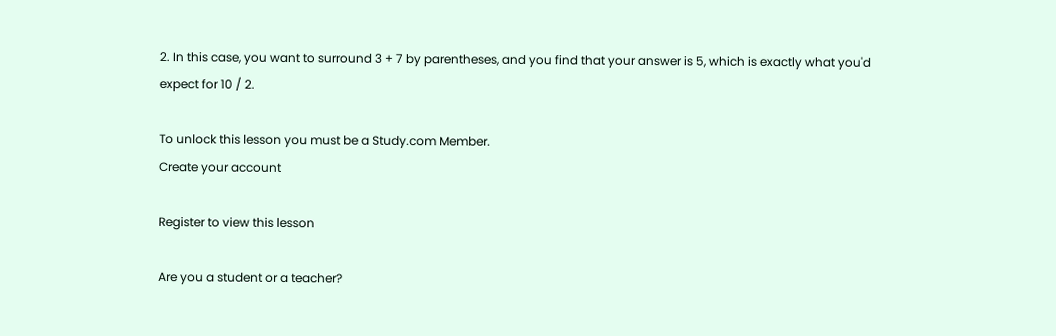2. In this case, you want to surround 3 + 7 by parentheses, and you find that your answer is 5, which is exactly what you'd expect for 10 / 2.

To unlock this lesson you must be a Study.com Member.
Create your account

Register to view this lesson

Are you a student or a teacher?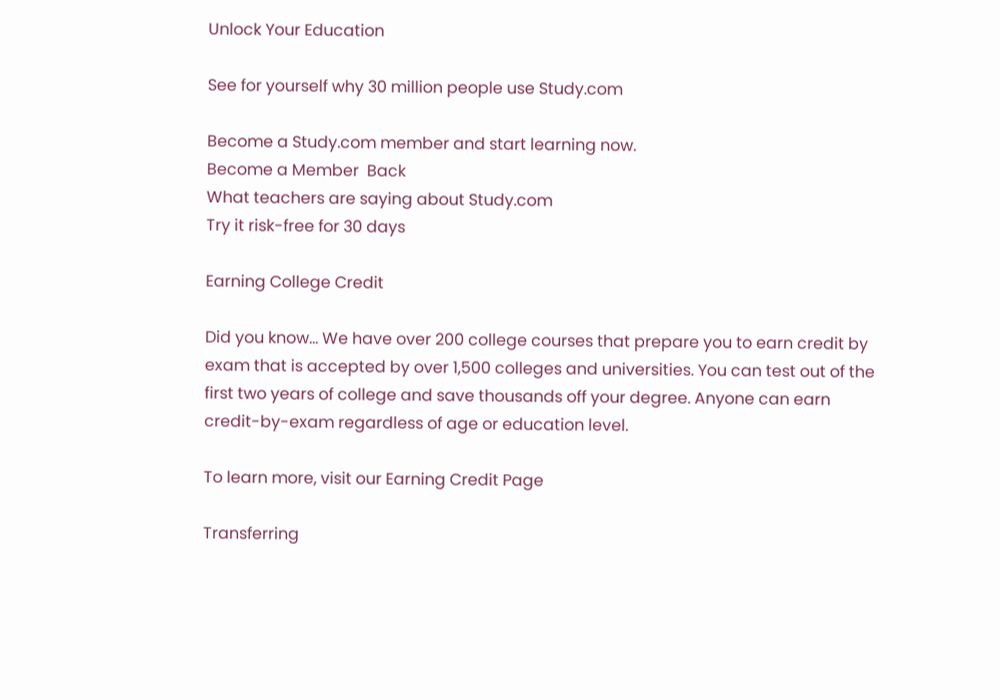Unlock Your Education

See for yourself why 30 million people use Study.com

Become a Study.com member and start learning now.
Become a Member  Back
What teachers are saying about Study.com
Try it risk-free for 30 days

Earning College Credit

Did you know… We have over 200 college courses that prepare you to earn credit by exam that is accepted by over 1,500 colleges and universities. You can test out of the first two years of college and save thousands off your degree. Anyone can earn credit-by-exam regardless of age or education level.

To learn more, visit our Earning Credit Page

Transferring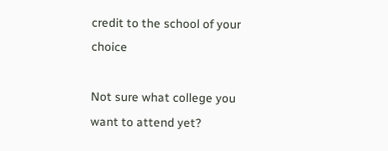credit to the school of your choice

Not sure what college you want to attend yet?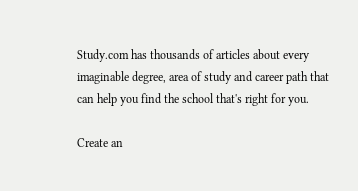Study.com has thousands of articles about every imaginable degree, area of study and career path that can help you find the school that's right for you.

Create an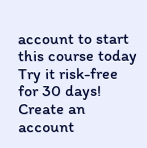account to start this course today
Try it risk-free for 30 days!
Create an account